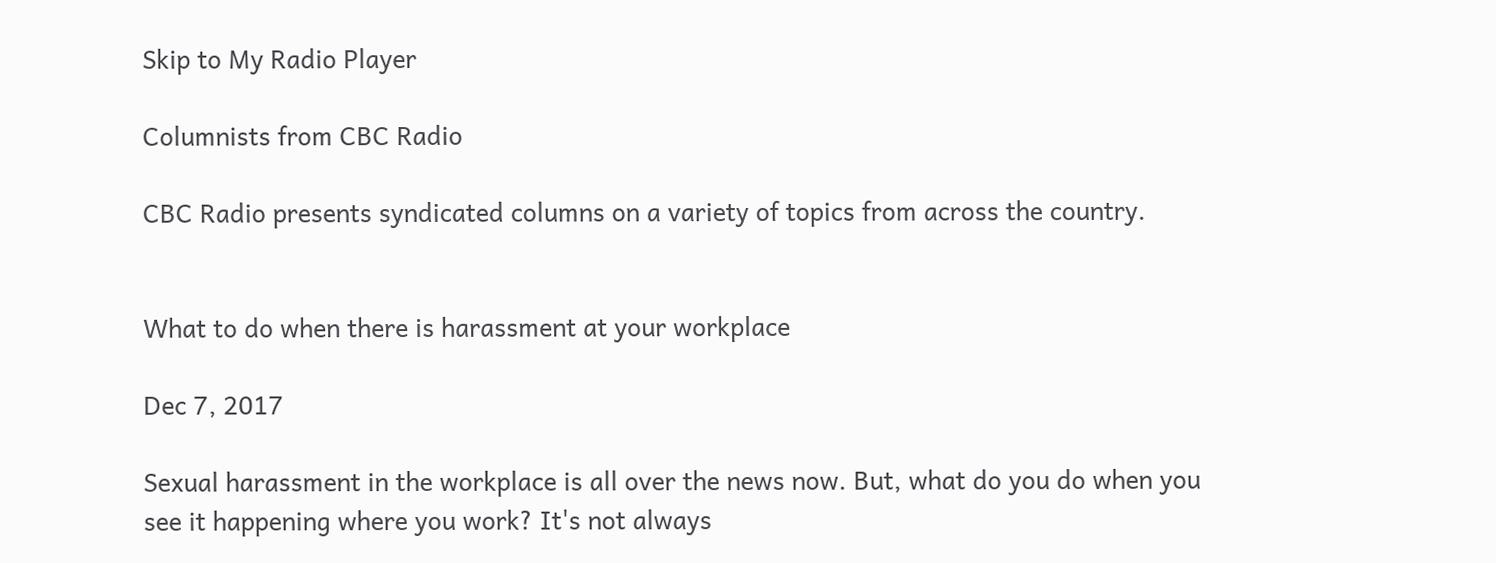Skip to My Radio Player

Columnists from CBC Radio

CBC Radio presents syndicated columns on a variety of topics from across the country.


What to do when there is harassment at your workplace

Dec 7, 2017

Sexual harassment in the workplace is all over the news now. But, what do you do when you see it happening where you work? It's not always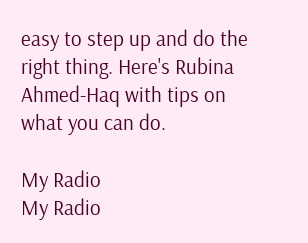easy to step up and do the right thing. Here's Rubina Ahmed-Haq with tips on what you can do.

My Radio
My Radio